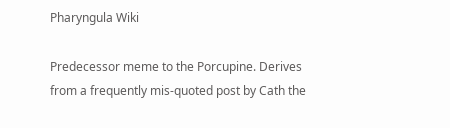Pharyngula Wiki

Predecessor meme to the Porcupine. Derives from a frequently mis-quoted post by Cath the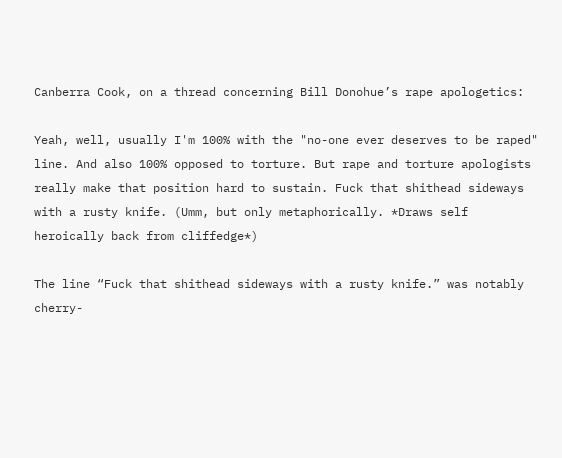Canberra Cook, on a thread concerning Bill Donohue’s rape apologetics:

Yeah, well, usually I'm 100% with the "no-one ever deserves to be raped" line. And also 100% opposed to torture. But rape and torture apologists really make that position hard to sustain. Fuck that shithead sideways with a rusty knife. (Umm, but only metaphorically. *Draws self heroically back from cliffedge*)

The line “Fuck that shithead sideways with a rusty knife.” was notably cherry-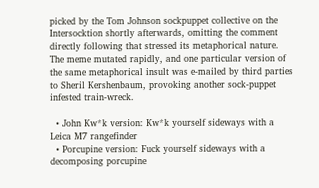picked by the Tom Johnson sockpuppet collective on the Intersocktion shortly afterwards, omitting the comment directly following that stressed its metaphorical nature. The meme mutated rapidly, and one particular version of the same metaphorical insult was e-mailed by third parties to Sheril Kershenbaum, provoking another sock-puppet infested train-wreck.

  • John Kw*k version: Kw*k yourself sideways with a Leica M7 rangefinder
  • Porcupine version: Fuck yourself sideways with a decomposing porcupine